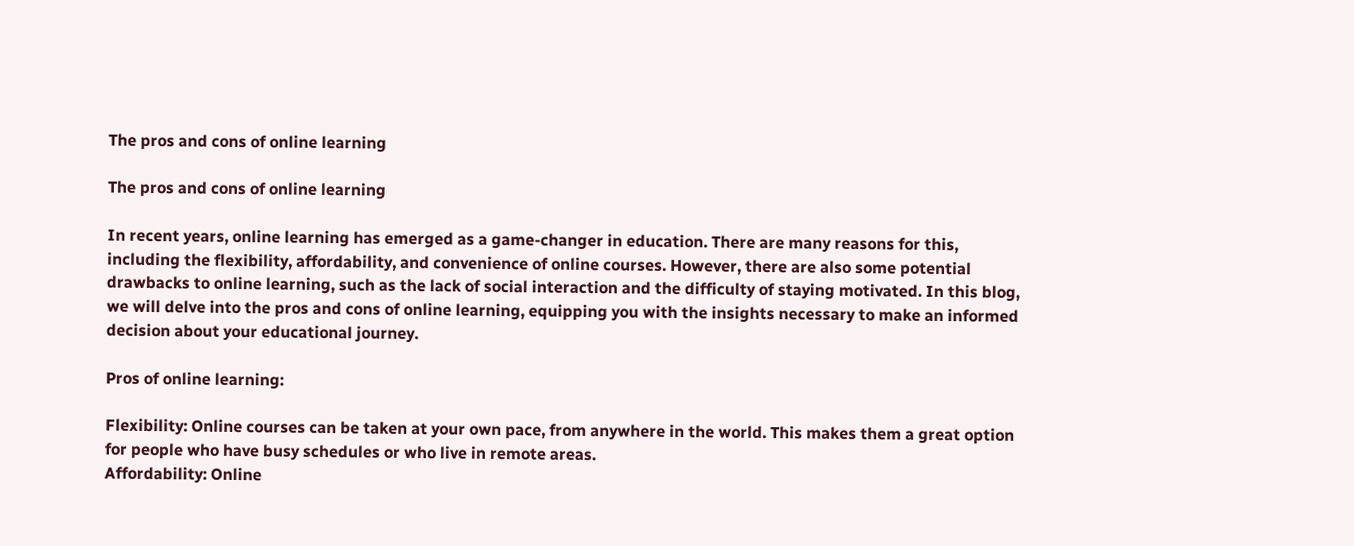The pros and cons of online learning

The pros and cons of online learning

In recent years, online learning has emerged as a game-changer in education. There are many reasons for this, including the flexibility, affordability, and convenience of online courses. However, there are also some potential drawbacks to online learning, such as the lack of social interaction and the difficulty of staying motivated. In this blog, we will delve into the pros and cons of online learning, equipping you with the insights necessary to make an informed decision about your educational journey.

Pros of online learning:

Flexibility: Online courses can be taken at your own pace, from anywhere in the world. This makes them a great option for people who have busy schedules or who live in remote areas.
Affordability: Online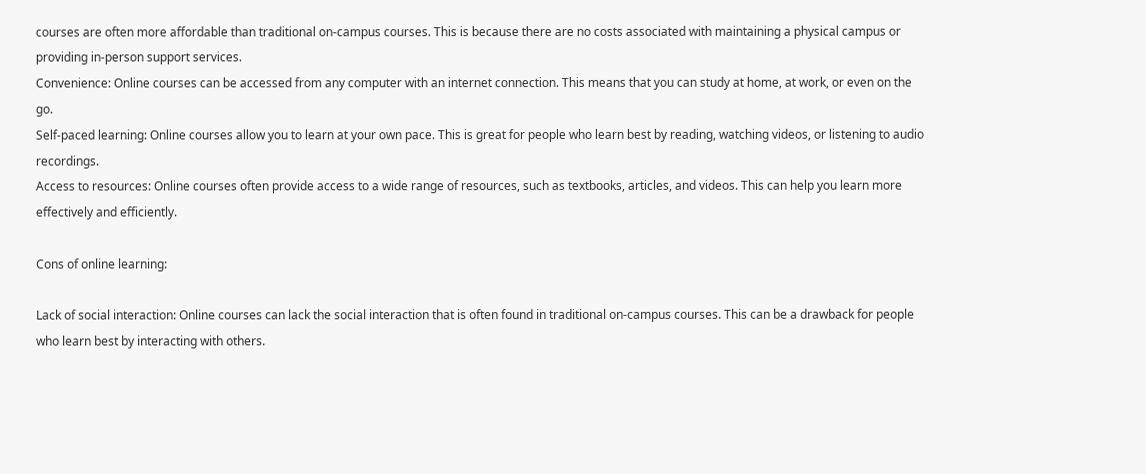courses are often more affordable than traditional on-campus courses. This is because there are no costs associated with maintaining a physical campus or providing in-person support services.
Convenience: Online courses can be accessed from any computer with an internet connection. This means that you can study at home, at work, or even on the go.
Self-paced learning: Online courses allow you to learn at your own pace. This is great for people who learn best by reading, watching videos, or listening to audio recordings.
Access to resources: Online courses often provide access to a wide range of resources, such as textbooks, articles, and videos. This can help you learn more effectively and efficiently.

Cons of online learning:

Lack of social interaction: Online courses can lack the social interaction that is often found in traditional on-campus courses. This can be a drawback for people who learn best by interacting with others.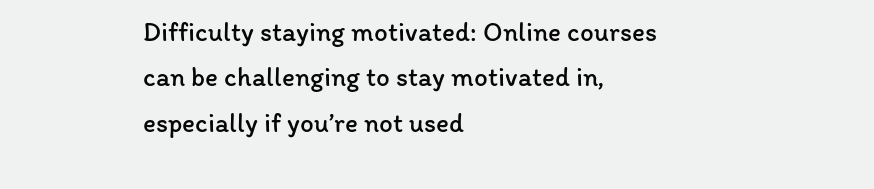Difficulty staying motivated: Online courses can be challenging to stay motivated in, especially if you’re not used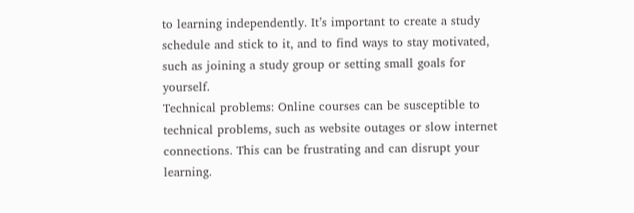to learning independently. It’s important to create a study schedule and stick to it, and to find ways to stay motivated, such as joining a study group or setting small goals for yourself.
Technical problems: Online courses can be susceptible to technical problems, such as website outages or slow internet connections. This can be frustrating and can disrupt your learning.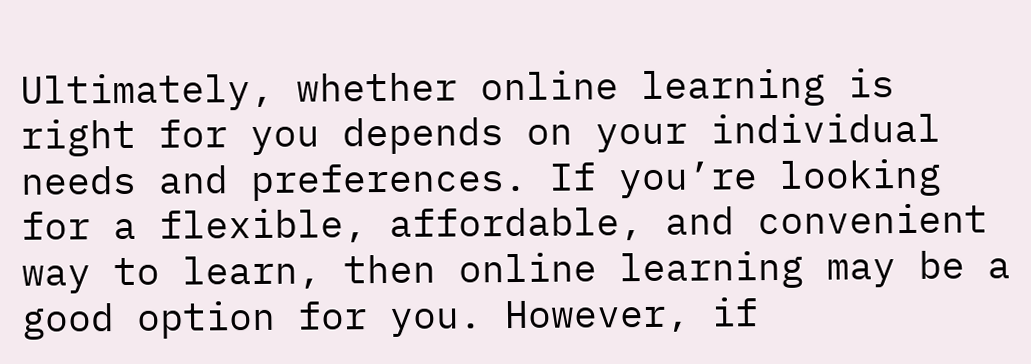Ultimately, whether online learning is right for you depends on your individual needs and preferences. If you’re looking for a flexible, affordable, and convenient way to learn, then online learning may be a good option for you. However, if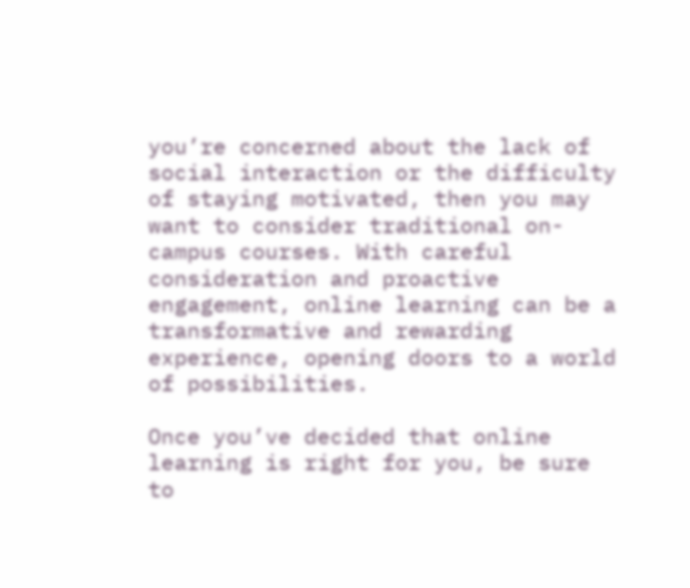you’re concerned about the lack of social interaction or the difficulty of staying motivated, then you may want to consider traditional on-campus courses. With careful consideration and proactive engagement, online learning can be a transformative and rewarding experience, opening doors to a world of possibilities.

Once you’ve decided that online learning is right for you, be sure to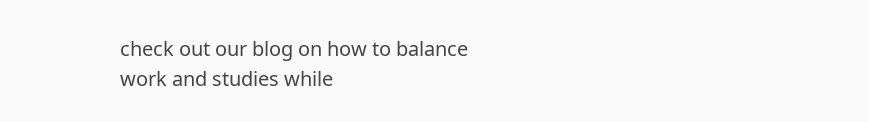check out our blog on how to balance work and studies while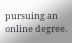pursuing an online degree.